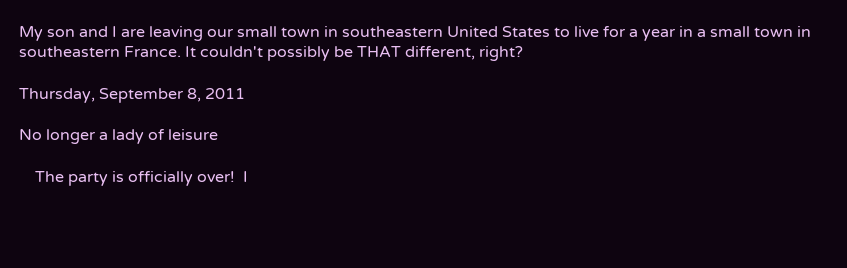My son and I are leaving our small town in southeastern United States to live for a year in a small town in southeastern France. It couldn't possibly be THAT different, right?

Thursday, September 8, 2011

No longer a lady of leisure

    The party is officially over!  I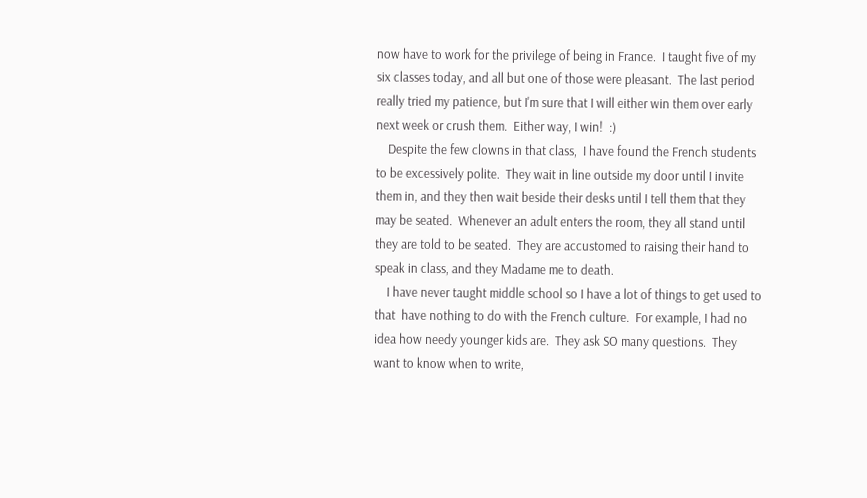now have to work for the privilege of being in France.  I taught five of my six classes today, and all but one of those were pleasant.  The last period really tried my patience, but I'm sure that I will either win them over early next week or crush them.  Either way, I win!  :)
    Despite the few clowns in that class,  I have found the French students to be excessively polite.  They wait in line outside my door until I invite them in, and they then wait beside their desks until I tell them that they may be seated.  Whenever an adult enters the room, they all stand until they are told to be seated.  They are accustomed to raising their hand to speak in class, and they Madame me to death.
    I have never taught middle school so I have a lot of things to get used to that  have nothing to do with the French culture.  For example, I had no idea how needy younger kids are.  They ask SO many questions.  They want to know when to write,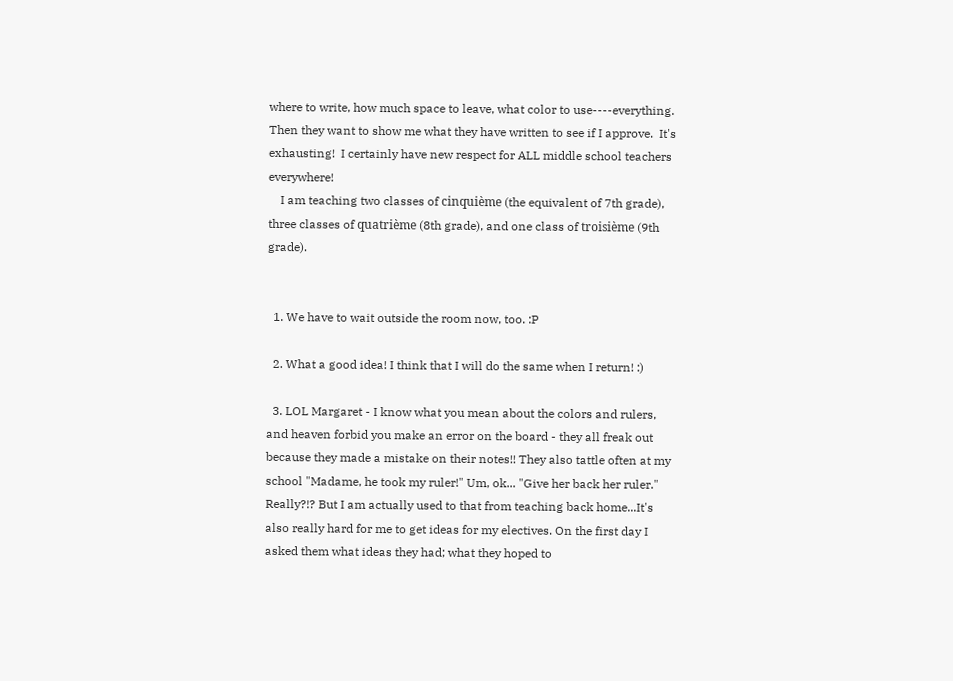where to write, how much space to leave, what color to use----everything.  Then they want to show me what they have written to see if I approve.  It's exhausting!  I certainly have new respect for ALL middle school teachers everywhere!
    I am teaching two classes of cinquième (the equivalent of 7th grade), three classes of quatrième (8th grade), and one class of troisième (9th grade).


  1. We have to wait outside the room now, too. :P

  2. What a good idea! I think that I will do the same when I return! :)

  3. LOL Margaret - I know what you mean about the colors and rulers, and heaven forbid you make an error on the board - they all freak out because they made a mistake on their notes!! They also tattle often at my school "Madame, he took my ruler!" Um, ok... "Give her back her ruler." Really?!? But I am actually used to that from teaching back home...It's also really hard for me to get ideas for my electives. On the first day I asked them what ideas they had; what they hoped to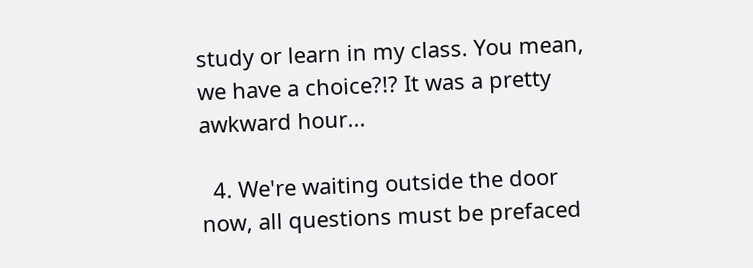study or learn in my class. You mean, we have a choice?!? It was a pretty awkward hour...

  4. We're waiting outside the door now, all questions must be prefaced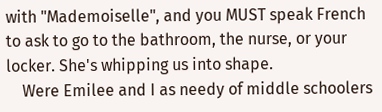with "Mademoiselle", and you MUST speak French to ask to go to the bathroom, the nurse, or your locker. She's whipping us into shape.
    Were Emilee and I as needy of middle schoolers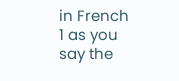in French 1 as you say the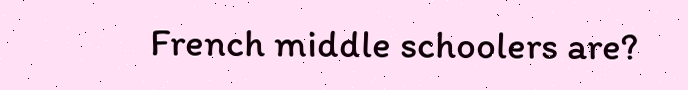French middle schoolers are?